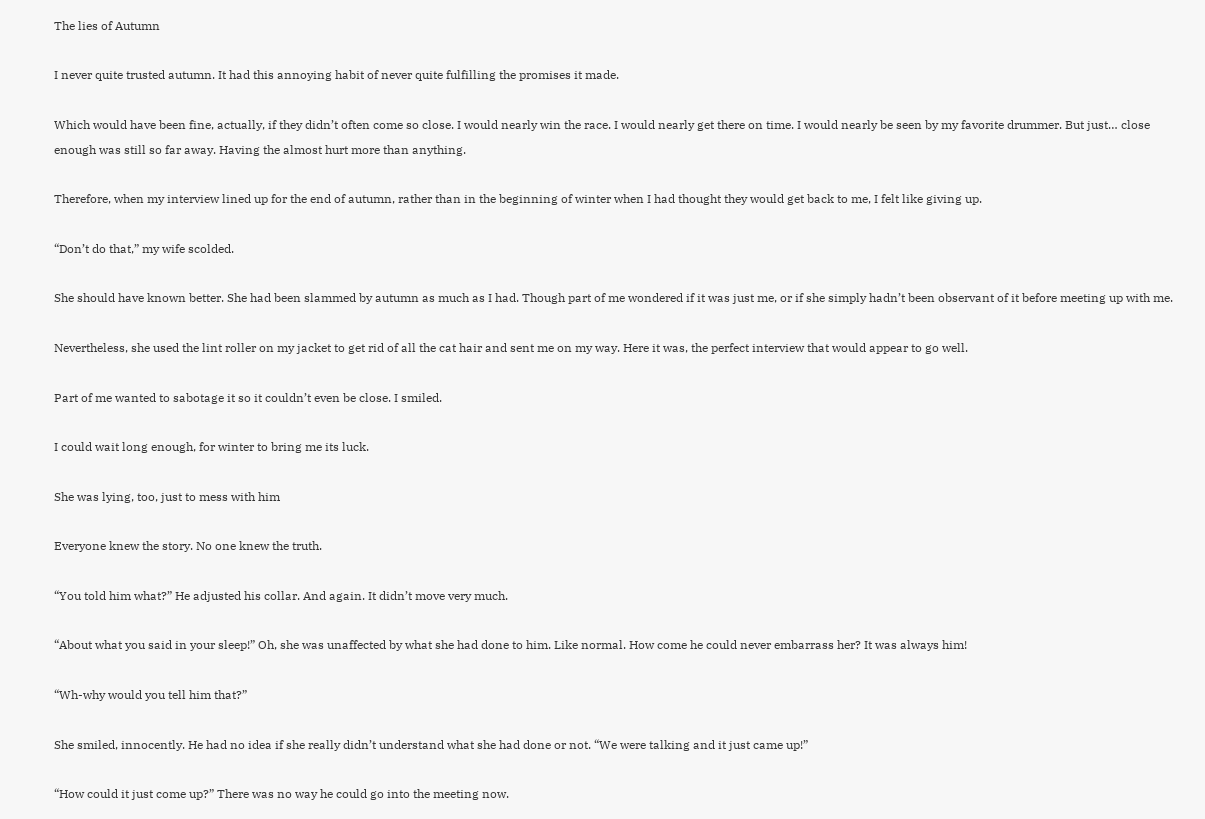The lies of Autumn

I never quite trusted autumn. It had this annoying habit of never quite fulfilling the promises it made.

Which would have been fine, actually, if they didn’t often come so close. I would nearly win the race. I would nearly get there on time. I would nearly be seen by my favorite drummer. But just… close enough was still so far away. Having the almost hurt more than anything.

Therefore, when my interview lined up for the end of autumn, rather than in the beginning of winter when I had thought they would get back to me, I felt like giving up.

“Don’t do that,” my wife scolded.

She should have known better. She had been slammed by autumn as much as I had. Though part of me wondered if it was just me, or if she simply hadn’t been observant of it before meeting up with me.

Nevertheless, she used the lint roller on my jacket to get rid of all the cat hair and sent me on my way. Here it was, the perfect interview that would appear to go well.

Part of me wanted to sabotage it so it couldn’t even be close. I smiled.

I could wait long enough, for winter to bring me its luck.

She was lying, too, just to mess with him

Everyone knew the story. No one knew the truth.

“You told him what?” He adjusted his collar. And again. It didn’t move very much.

“About what you said in your sleep!” Oh, she was unaffected by what she had done to him. Like normal. How come he could never embarrass her? It was always him!

“Wh-why would you tell him that?”

She smiled, innocently. He had no idea if she really didn’t understand what she had done or not. “We were talking and it just came up!”

“How could it just come up?” There was no way he could go into the meeting now.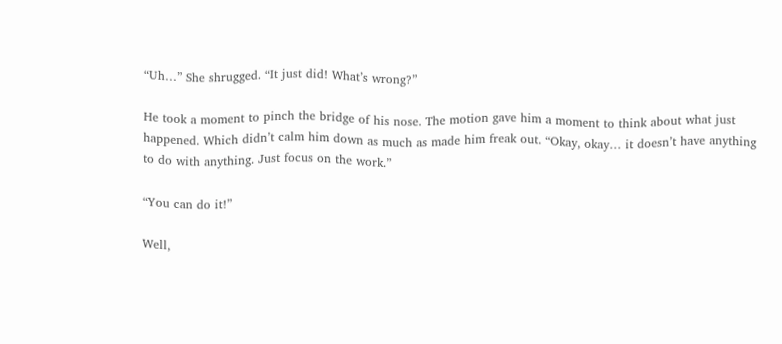“Uh…” She shrugged. “It just did! What’s wrong?”

He took a moment to pinch the bridge of his nose. The motion gave him a moment to think about what just happened. Which didn’t calm him down as much as made him freak out. “Okay, okay… it doesn’t have anything to do with anything. Just focus on the work.”

“You can do it!”

Well,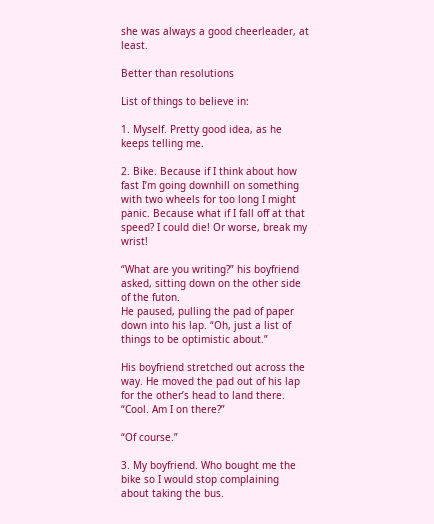she was always a good cheerleader, at least.

Better than resolutions

List of things to believe in:

1. Myself. Pretty good idea, as he keeps telling me.

2. Bike. Because if I think about how fast I’m going downhill on something with two wheels for too long I might panic. Because what if I fall off at that speed? I could die! Or worse, break my wrist!

“What are you writing?” his boyfriend asked, sitting down on the other side of the futon.
He paused, pulling the pad of paper down into his lap. “Oh, just a list of things to be optimistic about.”

His boyfriend stretched out across the way. He moved the pad out of his lap for the other’s head to land there. “Cool. Am I on there?”

“Of course.”

3. My boyfriend. Who bought me the bike so I would stop complaining about taking the bus.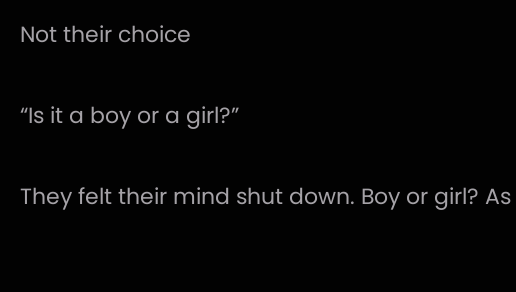Not their choice

“Is it a boy or a girl?”

They felt their mind shut down. Boy or girl? As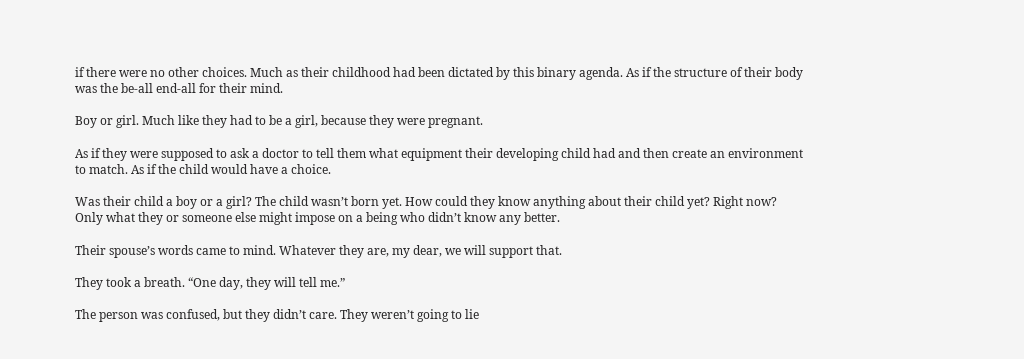if there were no other choices. Much as their childhood had been dictated by this binary agenda. As if the structure of their body was the be-all end-all for their mind.

Boy or girl. Much like they had to be a girl, because they were pregnant.

As if they were supposed to ask a doctor to tell them what equipment their developing child had and then create an environment to match. As if the child would have a choice.

Was their child a boy or a girl? The child wasn’t born yet. How could they know anything about their child yet? Right now? Only what they or someone else might impose on a being who didn’t know any better.

Their spouse’s words came to mind. Whatever they are, my dear, we will support that.

They took a breath. “One day, they will tell me.”

The person was confused, but they didn’t care. They weren’t going to lie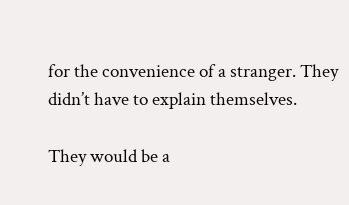for the convenience of a stranger. They didn’t have to explain themselves.

They would be a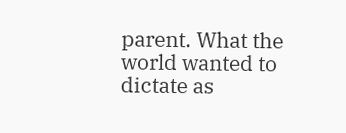parent. What the world wanted to dictate as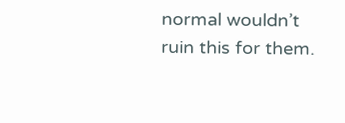normal wouldn’t ruin this for them.